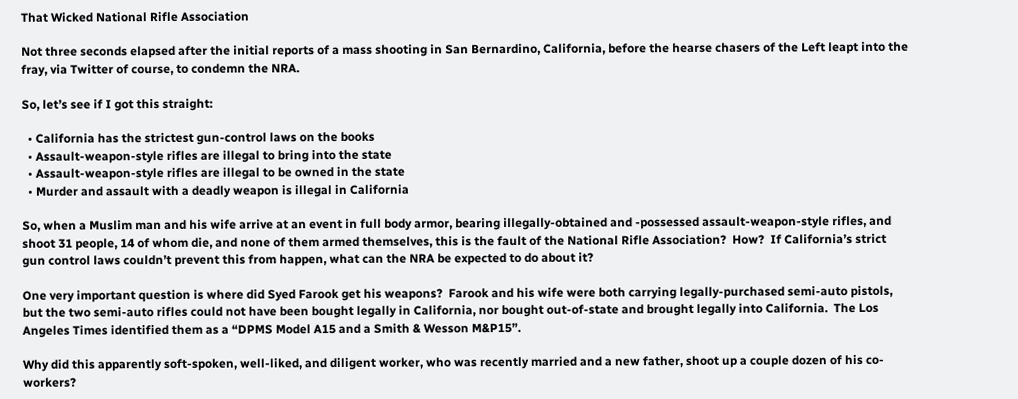That Wicked National Rifle Association

Not three seconds elapsed after the initial reports of a mass shooting in San Bernardino, California, before the hearse chasers of the Left leapt into the fray, via Twitter of course, to condemn the NRA.

So, let’s see if I got this straight:

  • California has the strictest gun-control laws on the books
  • Assault-weapon-style rifles are illegal to bring into the state
  • Assault-weapon-style rifles are illegal to be owned in the state
  • Murder and assault with a deadly weapon is illegal in California

So, when a Muslim man and his wife arrive at an event in full body armor, bearing illegally-obtained and -possessed assault-weapon-style rifles, and shoot 31 people, 14 of whom die, and none of them armed themselves, this is the fault of the National Rifle Association?  How?  If California’s strict gun control laws couldn’t prevent this from happen, what can the NRA be expected to do about it?

One very important question is where did Syed Farook get his weapons?  Farook and his wife were both carrying legally-purchased semi-auto pistols, but the two semi-auto rifles could not have been bought legally in California, nor bought out-of-state and brought legally into California.  The Los Angeles Times identified them as a “DPMS Model A15 and a Smith & Wesson M&P15”.

Why did this apparently soft-spoken, well-liked, and diligent worker, who was recently married and a new father, shoot up a couple dozen of his co-workers?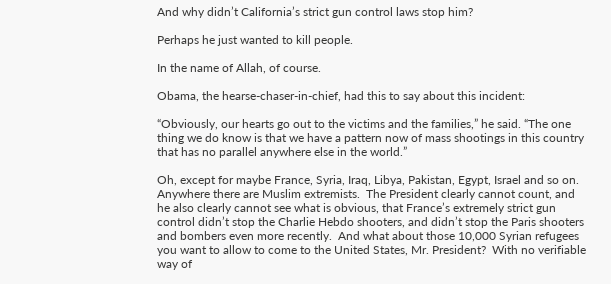And why didn’t California’s strict gun control laws stop him?

Perhaps he just wanted to kill people.

In the name of Allah, of course.

Obama, the hearse-chaser-in-chief, had this to say about this incident:

“Obviously, our hearts go out to the victims and the families,” he said. “The one thing we do know is that we have a pattern now of mass shootings in this country that has no parallel anywhere else in the world.”

Oh, except for maybe France, Syria, Iraq, Libya, Pakistan, Egypt, Israel and so on.  Anywhere there are Muslim extremists.  The President clearly cannot count, and he also clearly cannot see what is obvious, that France’s extremely strict gun control didn’t stop the Charlie Hebdo shooters, and didn’t stop the Paris shooters and bombers even more recently.  And what about those 10,000 Syrian refugees you want to allow to come to the United States, Mr. President?  With no verifiable way of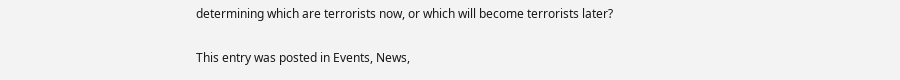determining which are terrorists now, or which will become terrorists later?

This entry was posted in Events, News,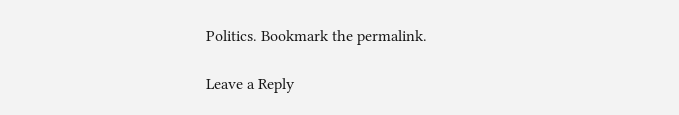Politics. Bookmark the permalink.

Leave a Reply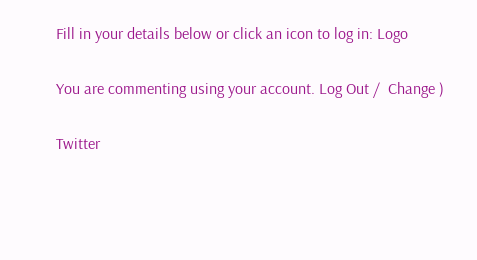Fill in your details below or click an icon to log in: Logo

You are commenting using your account. Log Out /  Change )

Twitter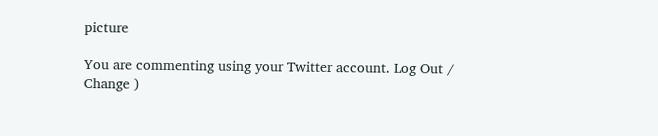picture

You are commenting using your Twitter account. Log Out /  Change )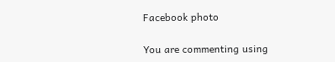Facebook photo

You are commenting using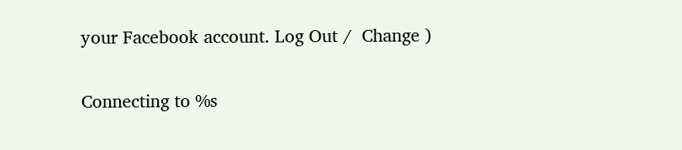your Facebook account. Log Out /  Change )

Connecting to %s